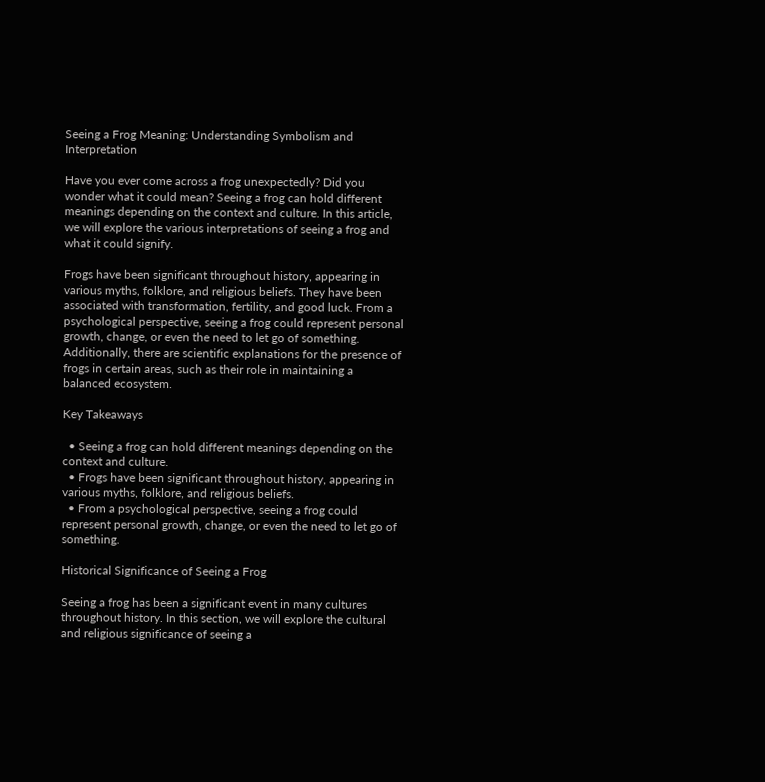Seeing a Frog Meaning: Understanding Symbolism and Interpretation

Have you ever come across a frog unexpectedly? Did you wonder what it could mean? Seeing a frog can hold different meanings depending on the context and culture. In this article, we will explore the various interpretations of seeing a frog and what it could signify.

Frogs have been significant throughout history, appearing in various myths, folklore, and religious beliefs. They have been associated with transformation, fertility, and good luck. From a psychological perspective, seeing a frog could represent personal growth, change, or even the need to let go of something. Additionally, there are scientific explanations for the presence of frogs in certain areas, such as their role in maintaining a balanced ecosystem.

Key Takeaways

  • Seeing a frog can hold different meanings depending on the context and culture.
  • Frogs have been significant throughout history, appearing in various myths, folklore, and religious beliefs.
  • From a psychological perspective, seeing a frog could represent personal growth, change, or even the need to let go of something.

Historical Significance of Seeing a Frog

Seeing a frog has been a significant event in many cultures throughout history. In this section, we will explore the cultural and religious significance of seeing a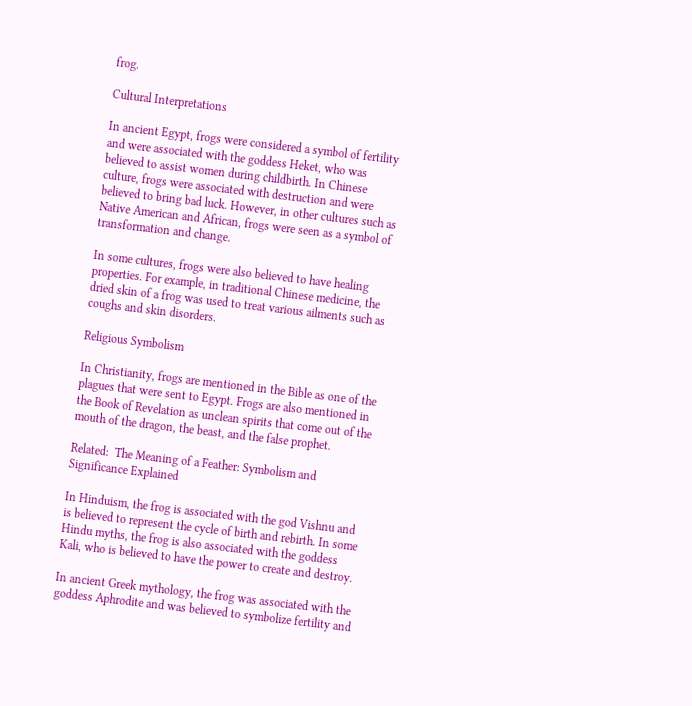frog.

Cultural Interpretations

In ancient Egypt, frogs were considered a symbol of fertility and were associated with the goddess Heket, who was believed to assist women during childbirth. In Chinese culture, frogs were associated with destruction and were believed to bring bad luck. However, in other cultures such as Native American and African, frogs were seen as a symbol of transformation and change.

In some cultures, frogs were also believed to have healing properties. For example, in traditional Chinese medicine, the dried skin of a frog was used to treat various ailments such as coughs and skin disorders.

Religious Symbolism

In Christianity, frogs are mentioned in the Bible as one of the plagues that were sent to Egypt. Frogs are also mentioned in the Book of Revelation as unclean spirits that come out of the mouth of the dragon, the beast, and the false prophet.

Related:  The Meaning of a Feather: Symbolism and Significance Explained

In Hinduism, the frog is associated with the god Vishnu and is believed to represent the cycle of birth and rebirth. In some Hindu myths, the frog is also associated with the goddess Kali, who is believed to have the power to create and destroy.

In ancient Greek mythology, the frog was associated with the goddess Aphrodite and was believed to symbolize fertility and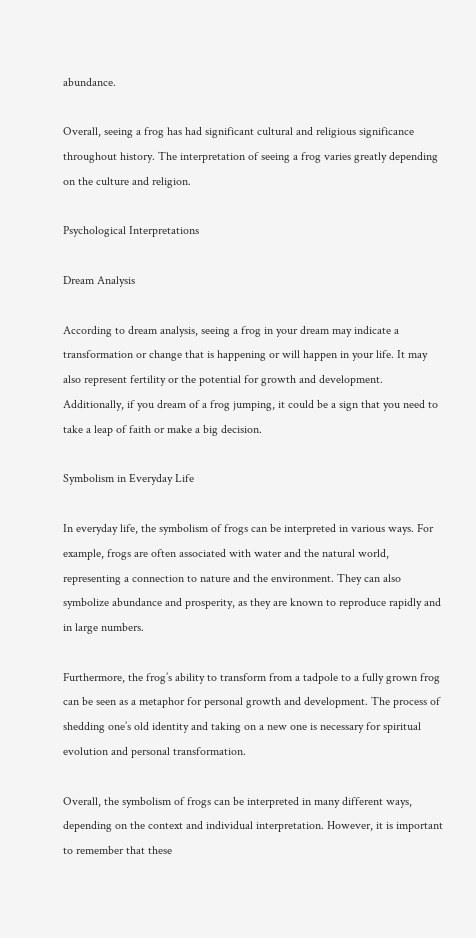abundance.

Overall, seeing a frog has had significant cultural and religious significance throughout history. The interpretation of seeing a frog varies greatly depending on the culture and religion.

Psychological Interpretations

Dream Analysis

According to dream analysis, seeing a frog in your dream may indicate a transformation or change that is happening or will happen in your life. It may also represent fertility or the potential for growth and development. Additionally, if you dream of a frog jumping, it could be a sign that you need to take a leap of faith or make a big decision.

Symbolism in Everyday Life

In everyday life, the symbolism of frogs can be interpreted in various ways. For example, frogs are often associated with water and the natural world, representing a connection to nature and the environment. They can also symbolize abundance and prosperity, as they are known to reproduce rapidly and in large numbers.

Furthermore, the frog’s ability to transform from a tadpole to a fully grown frog can be seen as a metaphor for personal growth and development. The process of shedding one’s old identity and taking on a new one is necessary for spiritual evolution and personal transformation.

Overall, the symbolism of frogs can be interpreted in many different ways, depending on the context and individual interpretation. However, it is important to remember that these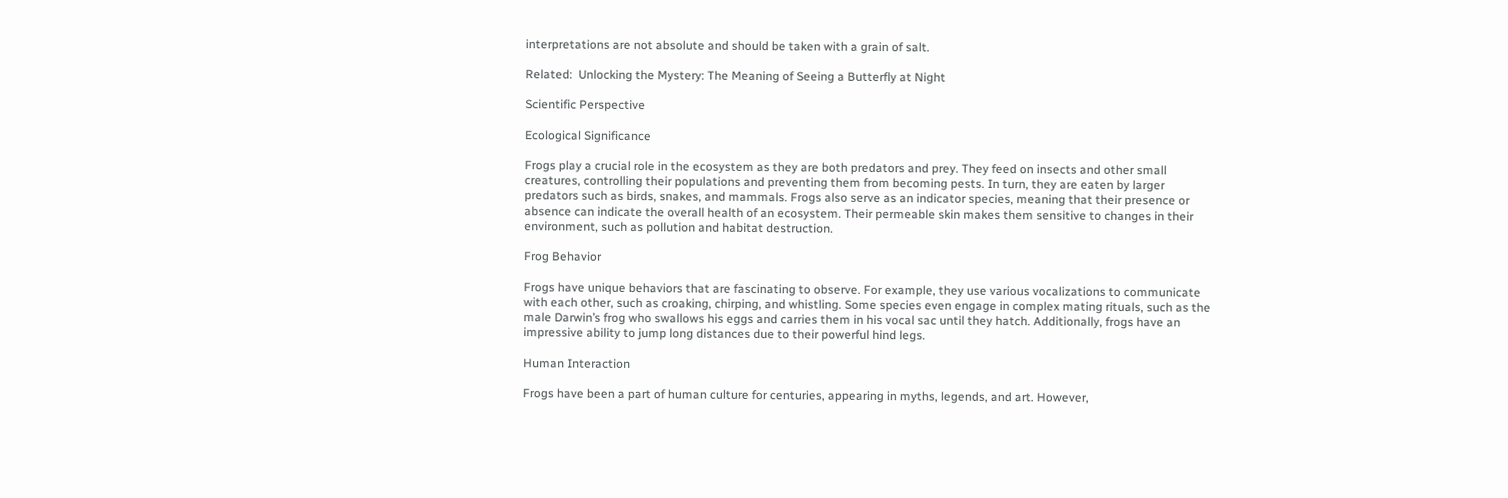interpretations are not absolute and should be taken with a grain of salt.

Related:  Unlocking the Mystery: The Meaning of Seeing a Butterfly at Night

Scientific Perspective

Ecological Significance

Frogs play a crucial role in the ecosystem as they are both predators and prey. They feed on insects and other small creatures, controlling their populations and preventing them from becoming pests. In turn, they are eaten by larger predators such as birds, snakes, and mammals. Frogs also serve as an indicator species, meaning that their presence or absence can indicate the overall health of an ecosystem. Their permeable skin makes them sensitive to changes in their environment, such as pollution and habitat destruction.

Frog Behavior

Frogs have unique behaviors that are fascinating to observe. For example, they use various vocalizations to communicate with each other, such as croaking, chirping, and whistling. Some species even engage in complex mating rituals, such as the male Darwin’s frog who swallows his eggs and carries them in his vocal sac until they hatch. Additionally, frogs have an impressive ability to jump long distances due to their powerful hind legs.

Human Interaction

Frogs have been a part of human culture for centuries, appearing in myths, legends, and art. However,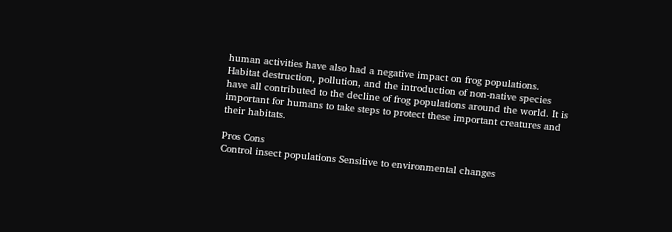human activities have also had a negative impact on frog populations. Habitat destruction, pollution, and the introduction of non-native species have all contributed to the decline of frog populations around the world. It is important for humans to take steps to protect these important creatures and their habitats.

Pros Cons
Control insect populations Sensitive to environmental changes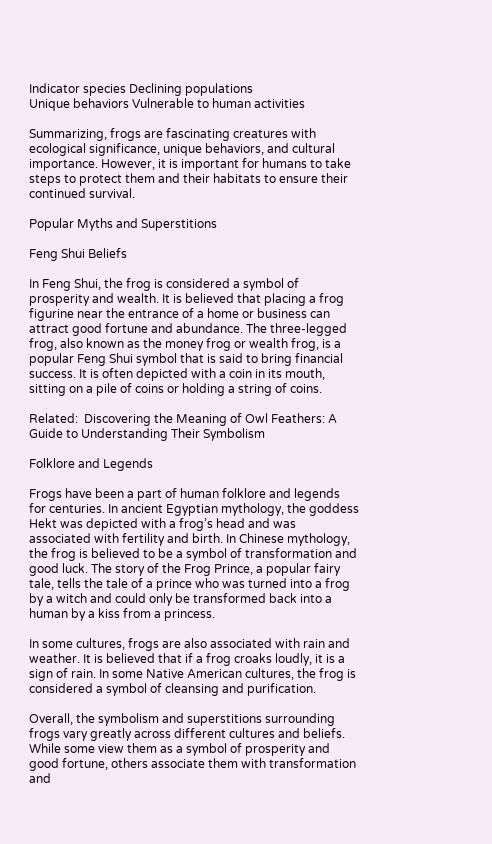Indicator species Declining populations
Unique behaviors Vulnerable to human activities

Summarizing, frogs are fascinating creatures with ecological significance, unique behaviors, and cultural importance. However, it is important for humans to take steps to protect them and their habitats to ensure their continued survival.

Popular Myths and Superstitions

Feng Shui Beliefs

In Feng Shui, the frog is considered a symbol of prosperity and wealth. It is believed that placing a frog figurine near the entrance of a home or business can attract good fortune and abundance. The three-legged frog, also known as the money frog or wealth frog, is a popular Feng Shui symbol that is said to bring financial success. It is often depicted with a coin in its mouth, sitting on a pile of coins or holding a string of coins.

Related:  Discovering the Meaning of Owl Feathers: A Guide to Understanding Their Symbolism

Folklore and Legends

Frogs have been a part of human folklore and legends for centuries. In ancient Egyptian mythology, the goddess Hekt was depicted with a frog’s head and was associated with fertility and birth. In Chinese mythology, the frog is believed to be a symbol of transformation and good luck. The story of the Frog Prince, a popular fairy tale, tells the tale of a prince who was turned into a frog by a witch and could only be transformed back into a human by a kiss from a princess.

In some cultures, frogs are also associated with rain and weather. It is believed that if a frog croaks loudly, it is a sign of rain. In some Native American cultures, the frog is considered a symbol of cleansing and purification.

Overall, the symbolism and superstitions surrounding frogs vary greatly across different cultures and beliefs. While some view them as a symbol of prosperity and good fortune, others associate them with transformation and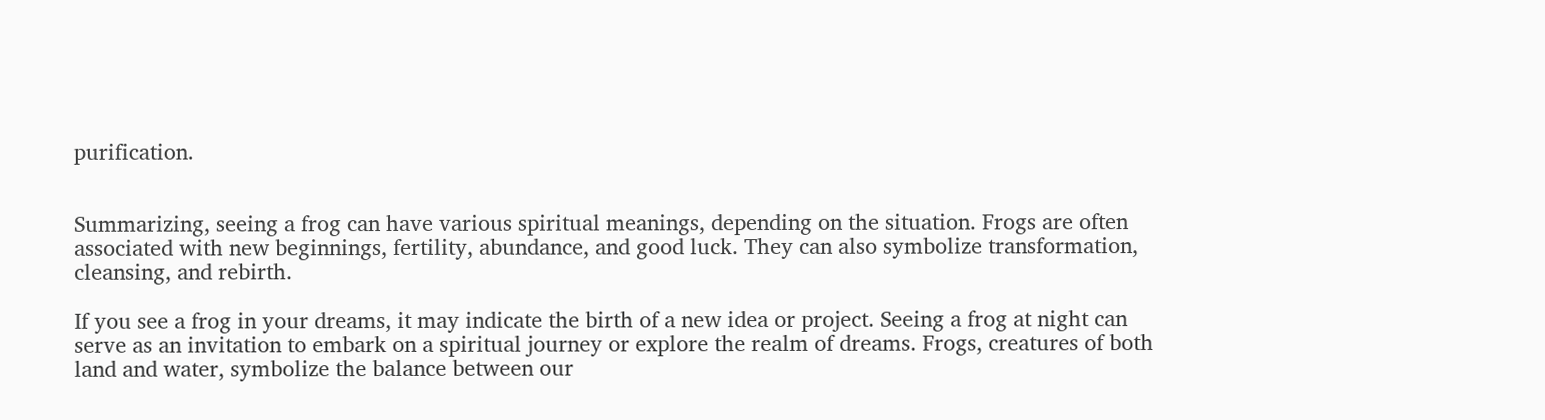purification.


Summarizing, seeing a frog can have various spiritual meanings, depending on the situation. Frogs are often associated with new beginnings, fertility, abundance, and good luck. They can also symbolize transformation, cleansing, and rebirth.

If you see a frog in your dreams, it may indicate the birth of a new idea or project. Seeing a frog at night can serve as an invitation to embark on a spiritual journey or explore the realm of dreams. Frogs, creatures of both land and water, symbolize the balance between our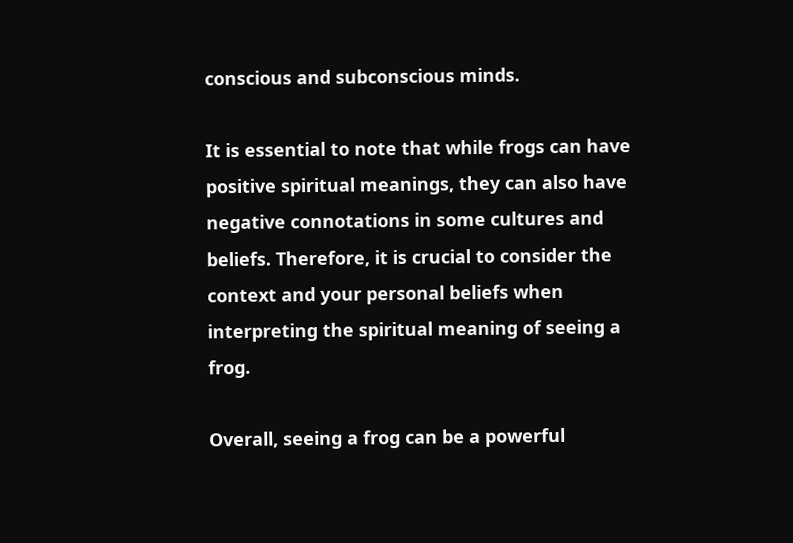conscious and subconscious minds.

It is essential to note that while frogs can have positive spiritual meanings, they can also have negative connotations in some cultures and beliefs. Therefore, it is crucial to consider the context and your personal beliefs when interpreting the spiritual meaning of seeing a frog.

Overall, seeing a frog can be a powerful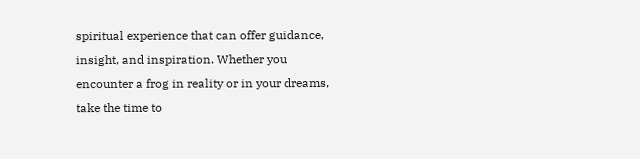spiritual experience that can offer guidance, insight, and inspiration. Whether you encounter a frog in reality or in your dreams, take the time to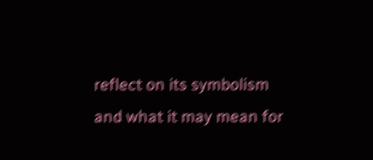reflect on its symbolism and what it may mean for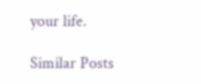your life.

Similar Posts